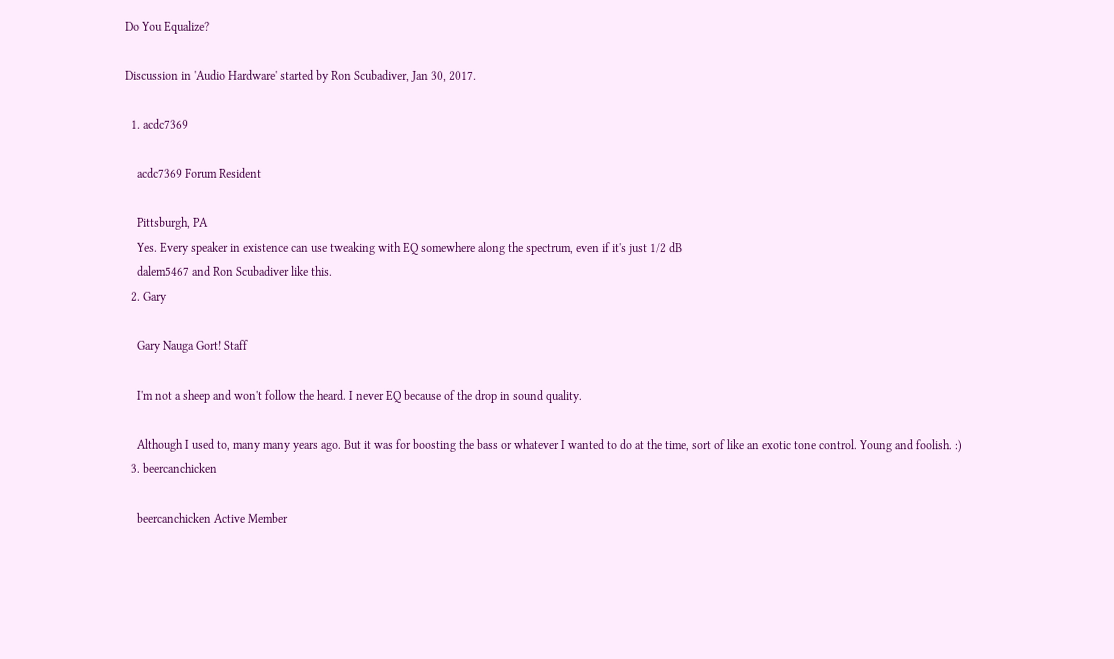Do You Equalize?

Discussion in 'Audio Hardware' started by Ron Scubadiver, Jan 30, 2017.

  1. acdc7369

    acdc7369 Forum Resident

    Pittsburgh, PA
    Yes. Every speaker in existence can use tweaking with EQ somewhere along the spectrum, even if it's just 1/2 dB
    dalem5467 and Ron Scubadiver like this.
  2. Gary

    Gary Nauga Gort! Staff

    I'm not a sheep and won't follow the heard. I never EQ because of the drop in sound quality.

    Although I used to, many many years ago. But it was for boosting the bass or whatever I wanted to do at the time, sort of like an exotic tone control. Young and foolish. :)
  3. beercanchicken

    beercanchicken Active Member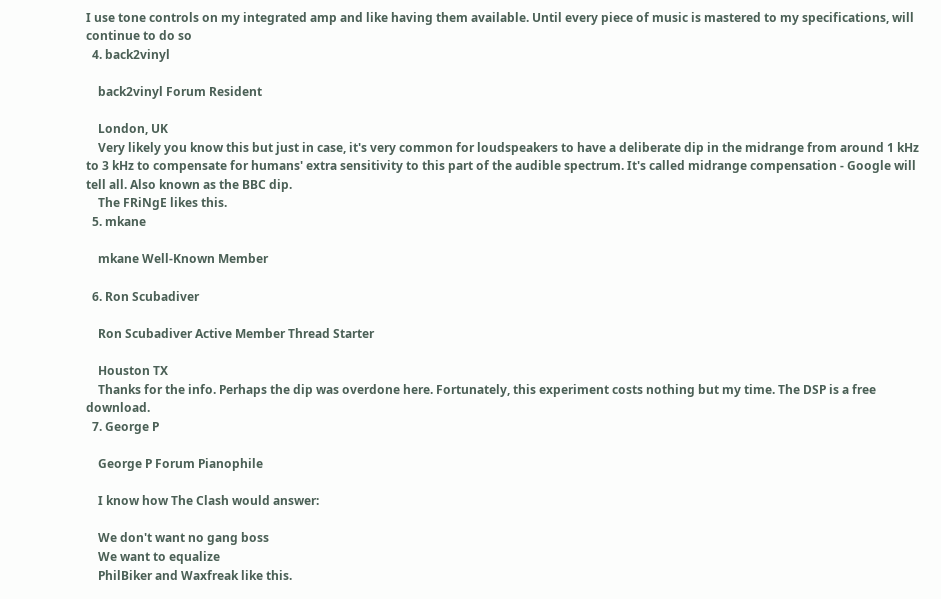I use tone controls on my integrated amp and like having them available. Until every piece of music is mastered to my specifications, will continue to do so
  4. back2vinyl

    back2vinyl Forum Resident

    London, UK
    Very likely you know this but just in case, it's very common for loudspeakers to have a deliberate dip in the midrange from around 1 kHz to 3 kHz to compensate for humans' extra sensitivity to this part of the audible spectrum. It's called midrange compensation - Google will tell all. Also known as the BBC dip.
    The FRiNgE likes this.
  5. mkane

    mkane Well-Known Member

  6. Ron Scubadiver

    Ron Scubadiver Active Member Thread Starter

    Houston TX
    Thanks for the info. Perhaps the dip was overdone here. Fortunately, this experiment costs nothing but my time. The DSP is a free download.
  7. George P

    George P Forum Pianophile

    I know how The Clash would answer:

    We don't want no gang boss
    We want to equalize
    PhilBiker and Waxfreak like this.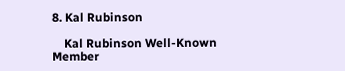8. Kal Rubinson

    Kal Rubinson Well-Known Member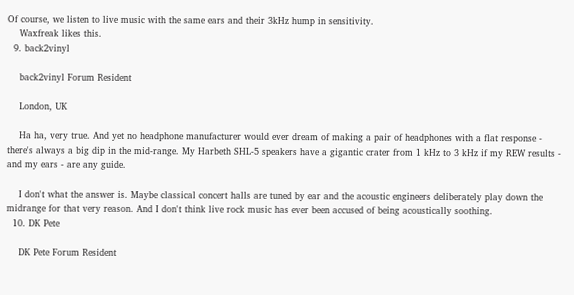Of course, we listen to live music with the same ears and their 3kHz hump in sensitivity.
    Waxfreak likes this.
  9. back2vinyl

    back2vinyl Forum Resident

    London, UK

    Ha ha, very true. And yet no headphone manufacturer would ever dream of making a pair of headphones with a flat response - there's always a big dip in the mid-range. My Harbeth SHL-5 speakers have a gigantic crater from 1 kHz to 3 kHz if my REW results - and my ears - are any guide.

    I don't what the answer is. Maybe classical concert halls are tuned by ear and the acoustic engineers deliberately play down the midrange for that very reason. And I don't think live rock music has ever been accused of being acoustically soothing.
  10. DK Pete

    DK Pete Forum Resident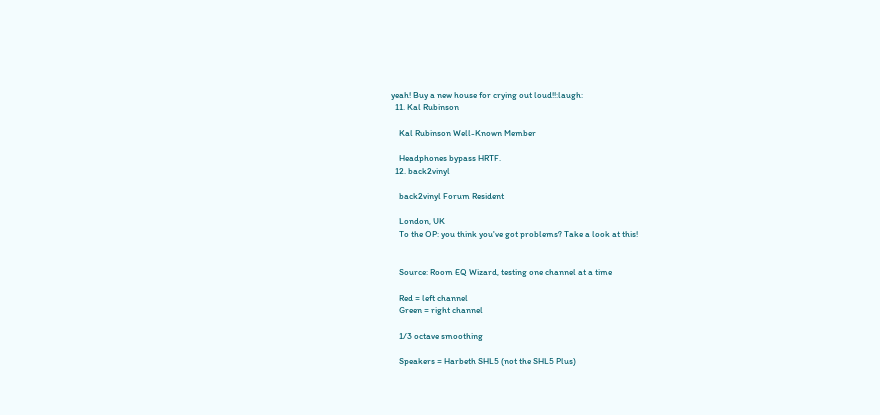yeah! Buy a new house for crying out loud!!:laugh:
  11. Kal Rubinson

    Kal Rubinson Well-Known Member

    Headphones bypass HRTF.
  12. back2vinyl

    back2vinyl Forum Resident

    London, UK
    To the OP: you think you've got problems? Take a look at this!


    Source: Room EQ Wizard, testing one channel at a time

    Red = left channel
    Green = right channel

    1/3 octave smoothing

    Speakers = Harbeth SHL5 (not the SHL5 Plus)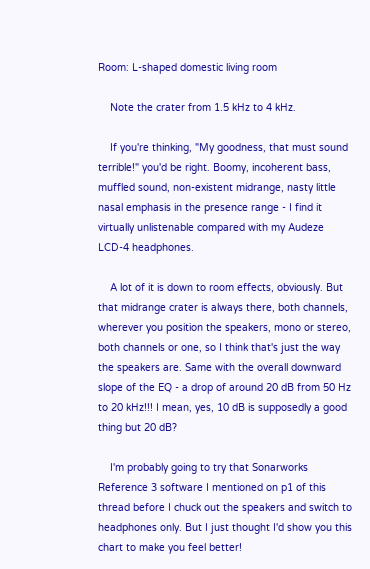Room: L-shaped domestic living room

    Note the crater from 1.5 kHz to 4 kHz.

    If you're thinking, "My goodness, that must sound terrible!" you'd be right. Boomy, incoherent bass, muffled sound, non-existent midrange, nasty little nasal emphasis in the presence range - I find it virtually unlistenable compared with my Audeze LCD-4 headphones.

    A lot of it is down to room effects, obviously. But that midrange crater is always there, both channels, wherever you position the speakers, mono or stereo, both channels or one, so I think that's just the way the speakers are. Same with the overall downward slope of the EQ - a drop of around 20 dB from 50 Hz to 20 kHz!!! I mean, yes, 10 dB is supposedly a good thing but 20 dB?

    I'm probably going to try that Sonarworks Reference 3 software I mentioned on p1 of this thread before I chuck out the speakers and switch to headphones only. But I just thought I'd show you this chart to make you feel better!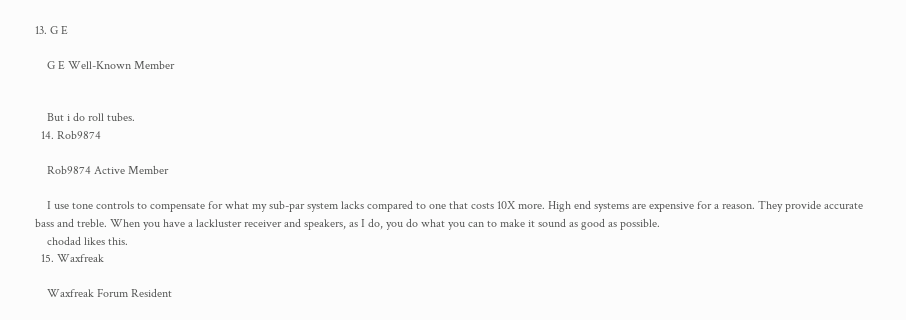13. G E

    G E Well-Known Member


    But i do roll tubes.
  14. Rob9874

    Rob9874 Active Member

    I use tone controls to compensate for what my sub-par system lacks compared to one that costs 10X more. High end systems are expensive for a reason. They provide accurate bass and treble. When you have a lackluster receiver and speakers, as I do, you do what you can to make it sound as good as possible.
    chodad likes this.
  15. Waxfreak

    Waxfreak Forum Resident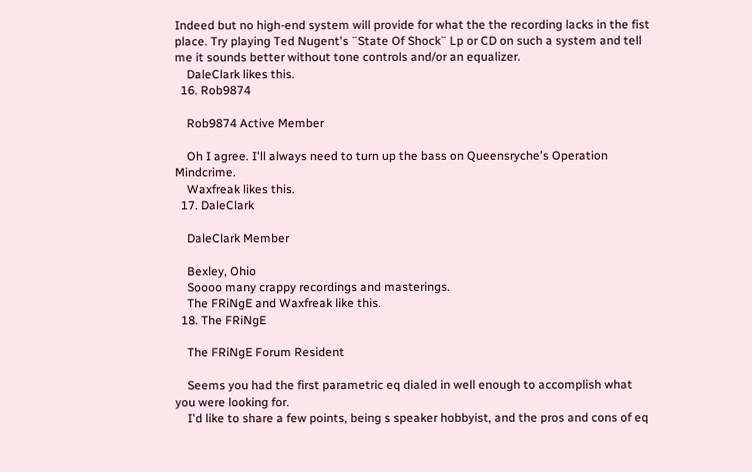Indeed but no high-end system will provide for what the the recording lacks in the fist place. Try playing Ted Nugent's ¨State Of Shock¨ Lp or CD on such a system and tell me it sounds better without tone controls and/or an equalizer.
    DaleClark likes this.
  16. Rob9874

    Rob9874 Active Member

    Oh I agree. I'll always need to turn up the bass on Queensryche's Operation Mindcrime.
    Waxfreak likes this.
  17. DaleClark

    DaleClark Member

    Bexley, Ohio
    Soooo many crappy recordings and masterings.
    The FRiNgE and Waxfreak like this.
  18. The FRiNgE

    The FRiNgE Forum Resident

    Seems you had the first parametric eq dialed in well enough to accomplish what you were looking for.
    I'd like to share a few points, being s speaker hobbyist, and the pros and cons of eq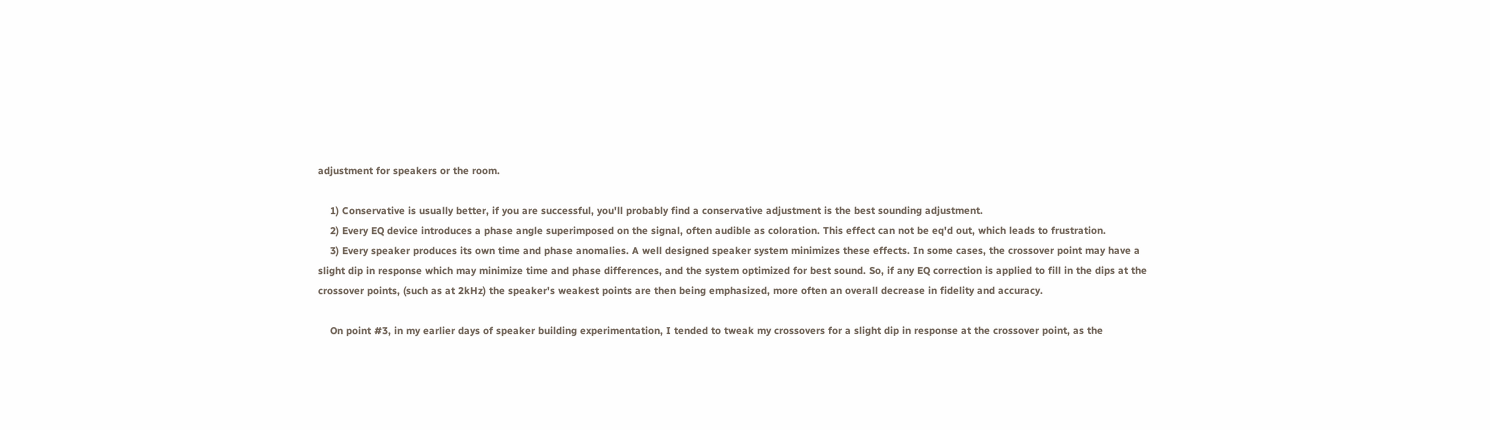adjustment for speakers or the room.

    1) Conservative is usually better, if you are successful, you'll probably find a conservative adjustment is the best sounding adjustment.
    2) Every EQ device introduces a phase angle superimposed on the signal, often audible as coloration. This effect can not be eq'd out, which leads to frustration.
    3) Every speaker produces its own time and phase anomalies. A well designed speaker system minimizes these effects. In some cases, the crossover point may have a slight dip in response which may minimize time and phase differences, and the system optimized for best sound. So, if any EQ correction is applied to fill in the dips at the crossover points, (such as at 2kHz) the speaker's weakest points are then being emphasized, more often an overall decrease in fidelity and accuracy.

    On point #3, in my earlier days of speaker building experimentation, I tended to tweak my crossovers for a slight dip in response at the crossover point, as the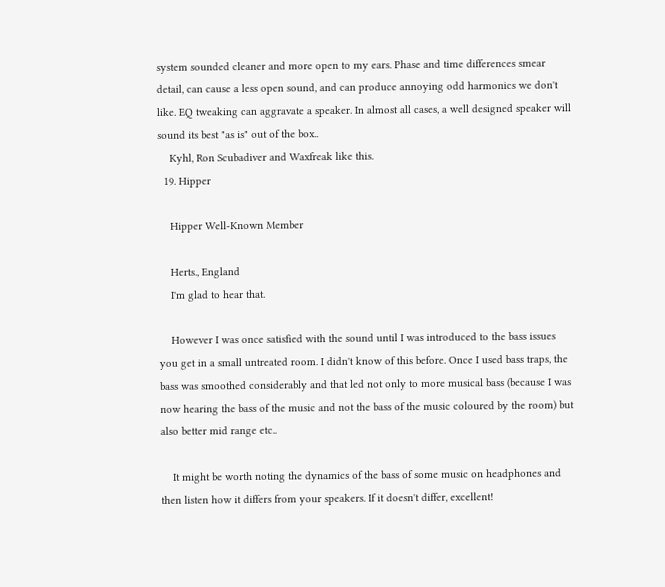system sounded cleaner and more open to my ears. Phase and time differences smear detail, can cause a less open sound, and can produce annoying odd harmonics we don't like. EQ tweaking can aggravate a speaker. In almost all cases, a well designed speaker will sound its best "as is" out of the box..
    Kyhl, Ron Scubadiver and Waxfreak like this.
  19. Hipper

    Hipper Well-Known Member

    Herts., England
    I'm glad to hear that.

    However I was once satisfied with the sound until I was introduced to the bass issues you get in a small untreated room. I didn't know of this before. Once I used bass traps, the bass was smoothed considerably and that led not only to more musical bass (because I was now hearing the bass of the music and not the bass of the music coloured by the room) but also better mid range etc..

    It might be worth noting the dynamics of the bass of some music on headphones and then listen how it differs from your speakers. If it doesn't differ, excellent!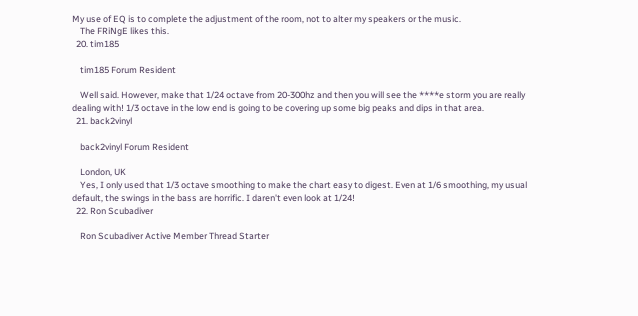My use of EQ is to complete the adjustment of the room, not to alter my speakers or the music.
    The FRiNgE likes this.
  20. tim185

    tim185 Forum Resident

    Well said. However, make that 1/24 octave from 20-300hz and then you will see the ****e storm you are really dealing with! 1/3 octave in the low end is going to be covering up some big peaks and dips in that area.
  21. back2vinyl

    back2vinyl Forum Resident

    London, UK
    Yes, I only used that 1/3 octave smoothing to make the chart easy to digest. Even at 1/6 smoothing, my usual default, the swings in the bass are horrific. I daren't even look at 1/24!
  22. Ron Scubadiver

    Ron Scubadiver Active Member Thread Starter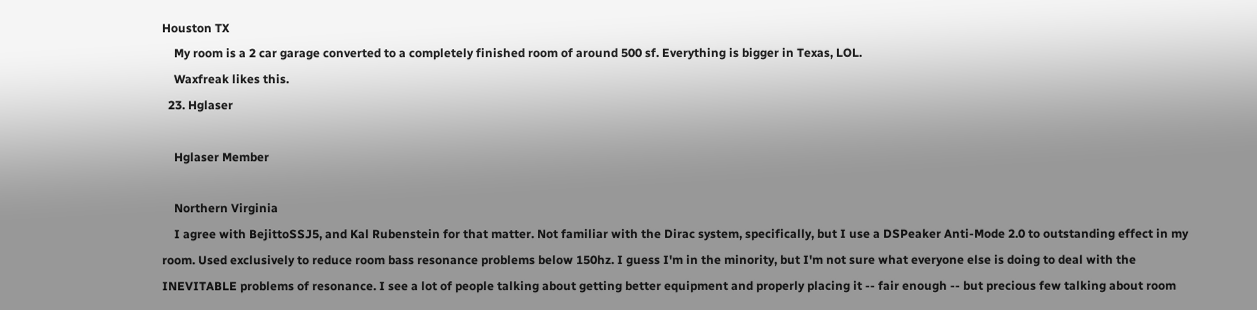Houston TX
    My room is a 2 car garage converted to a completely finished room of around 500 sf. Everything is bigger in Texas, LOL.
    Waxfreak likes this.
  23. Hglaser

    Hglaser Member

    Northern Virginia
    I agree with BejittoSSJ5, and Kal Rubenstein for that matter. Not familiar with the Dirac system, specifically, but I use a DSPeaker Anti-Mode 2.0 to outstanding effect in my room. Used exclusively to reduce room bass resonance problems below 150hz. I guess I'm in the minority, but I'm not sure what everyone else is doing to deal with the INEVITABLE problems of resonance. I see a lot of people talking about getting better equipment and properly placing it -- fair enough -- but precious few talking about room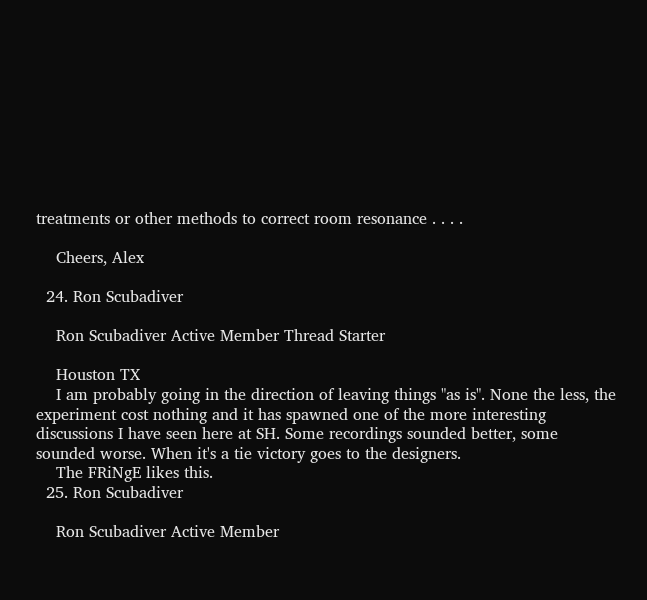treatments or other methods to correct room resonance . . . .

    Cheers, Alex

  24. Ron Scubadiver

    Ron Scubadiver Active Member Thread Starter

    Houston TX
    I am probably going in the direction of leaving things "as is". None the less, the experiment cost nothing and it has spawned one of the more interesting discussions I have seen here at SH. Some recordings sounded better, some sounded worse. When it's a tie victory goes to the designers.
    The FRiNgE likes this.
  25. Ron Scubadiver

    Ron Scubadiver Active Member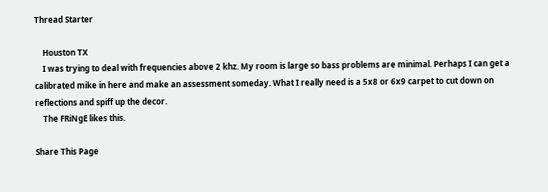Thread Starter

    Houston TX
    I was trying to deal with frequencies above 2 khz. My room is large so bass problems are minimal. Perhaps I can get a calibrated mike in here and make an assessment someday. What I really need is a 5x8 or 6x9 carpet to cut down on reflections and spiff up the decor.
    The FRiNgE likes this.

Share This Page